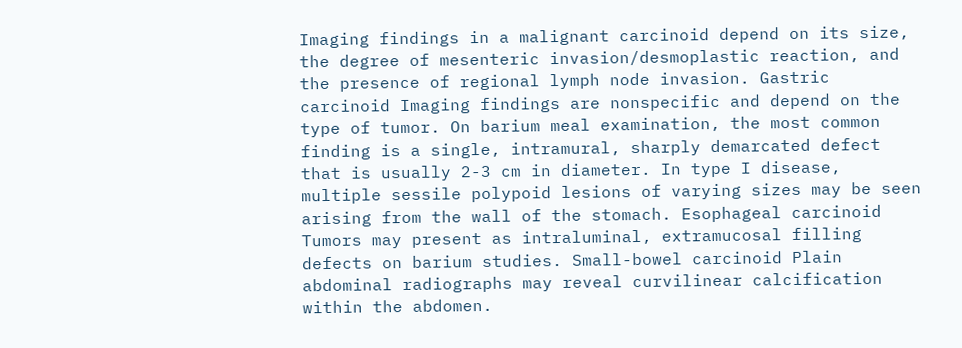Imaging findings in a malignant carcinoid depend on its size, the degree of mesenteric invasion/desmoplastic reaction, and the presence of regional lymph node invasion. Gastric carcinoid Imaging findings are nonspecific and depend on the type of tumor. On barium meal examination, the most common finding is a single, intramural, sharply demarcated defect that is usually 2-3 cm in diameter. In type I disease, multiple sessile polypoid lesions of varying sizes may be seen arising from the wall of the stomach. Esophageal carcinoid Tumors may present as intraluminal, extramucosal filling defects on barium studies. Small-bowel carcinoid Plain abdominal radiographs may reveal curvilinear calcification within the abdomen.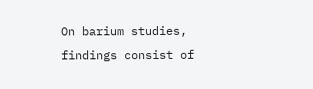On barium studies, findings consist of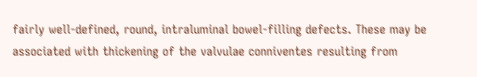fairly well-defined, round, intraluminal bowel-filling defects. These may be associated with thickening of the valvulae conniventes resulting from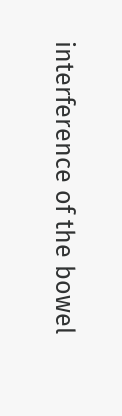interference of the bowel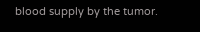blood supply by the tumor.